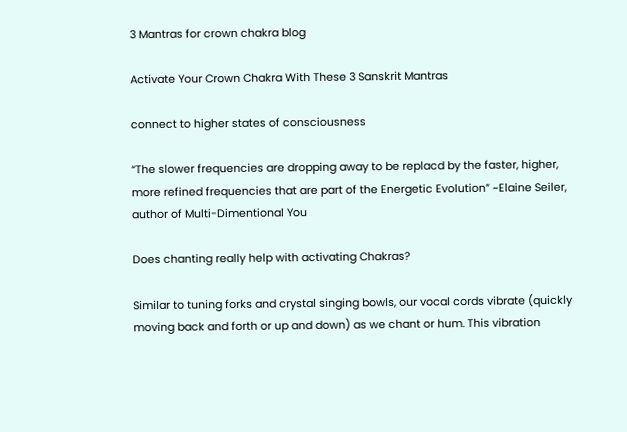3 Mantras for crown chakra blog

Activate Your Crown Chakra With These 3 Sanskrit Mantras

connect to higher states of consciousness

“The slower frequencies are dropping away to be replacd by the faster, higher, more refined frequencies that are part of the Energetic Evolution” ~Elaine Seiler, author of Multi-Dimentional You

Does chanting really help with activating Chakras?

Similar to tuning forks and crystal singing bowls, our vocal cords vibrate (quickly moving back and forth or up and down) as we chant or hum. This vibration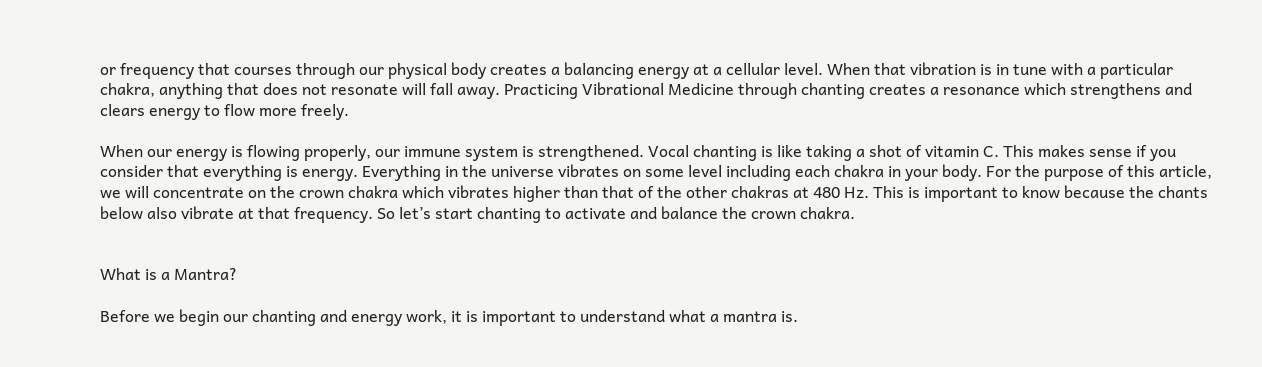or frequency that courses through our physical body creates a balancing energy at a cellular level. When that vibration is in tune with a particular chakra, anything that does not resonate will fall away. Practicing Vibrational Medicine through chanting creates a resonance which strengthens and clears energy to flow more freely.

When our energy is flowing properly, our immune system is strengthened. Vocal chanting is like taking a shot of vitamin C. This makes sense if you consider that everything is energy. Everything in the universe vibrates on some level including each chakra in your body. For the purpose of this article, we will concentrate on the crown chakra which vibrates higher than that of the other chakras at 480 Hz. This is important to know because the chants below also vibrate at that frequency. So let’s start chanting to activate and balance the crown chakra.


What is a Mantra?

Before we begin our chanting and energy work, it is important to understand what a mantra is.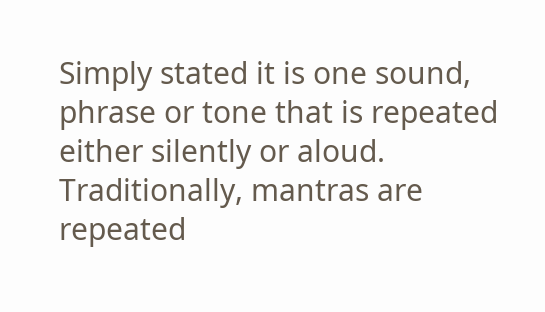Simply stated it is one sound, phrase or tone that is repeated either silently or aloud. Traditionally, mantras are repeated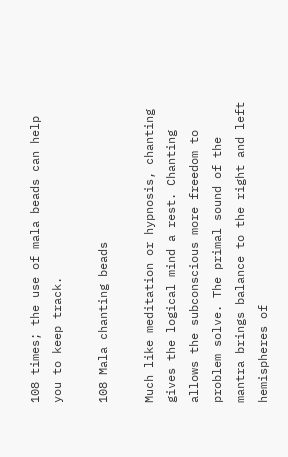108 times; the use of mala beads can help you to keep track.

108 Mala chanting beads

Much like meditation or hypnosis, chanting gives the logical mind a rest. Chanting allows the subconscious more freedom to problem solve. The primal sound of the mantra brings balance to the right and left hemispheres of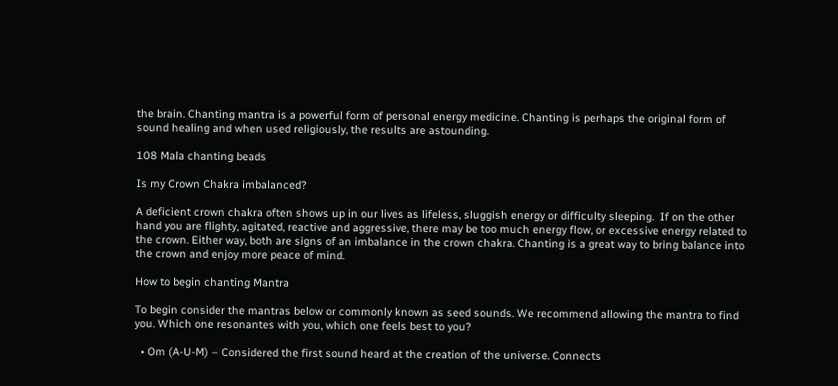the brain. Chanting mantra is a powerful form of personal energy medicine. Chanting is perhaps the original form of sound healing and when used religiously, the results are astounding.

108 Mala chanting beads

Is my Crown Chakra imbalanced?

A deficient crown chakra often shows up in our lives as lifeless, sluggish energy or difficulty sleeping.  If on the other hand you are flighty, agitated, reactive and aggressive, there may be too much energy flow, or excessive energy related to the crown. Either way, both are signs of an imbalance in the crown chakra. Chanting is a great way to bring balance into the crown and enjoy more peace of mind.

How to begin chanting Mantra

To begin consider the mantras below or commonly known as seed sounds. We recommend allowing the mantra to find you. Which one resonantes with you, which one feels best to you?

  • Om (A-U-M) – Considered the first sound heard at the creation of the universe. Connects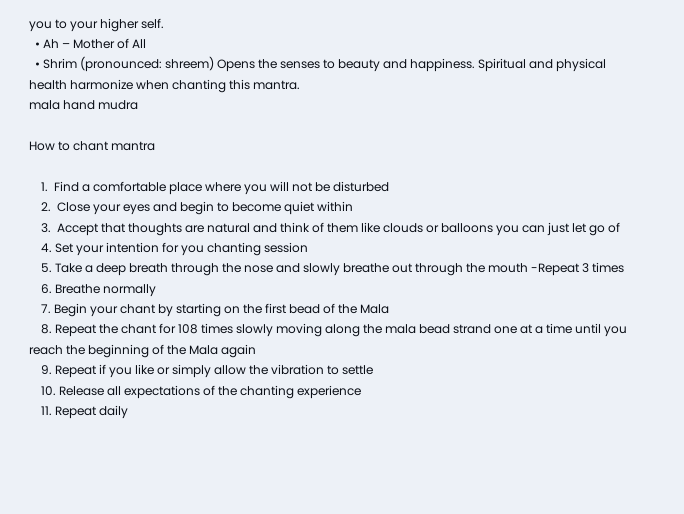you to your higher self.
  • Ah – Mother of All
  • Shrim (pronounced: shreem) Opens the senses to beauty and happiness. Spiritual and physical health harmonize when chanting this mantra.
mala hand mudra

How to chant mantra

    1.  Find a comfortable place where you will not be disturbed
    2.  Close your eyes and begin to become quiet within
    3.  Accept that thoughts are natural and think of them like clouds or balloons you can just let go of
    4. Set your intention for you chanting session
    5. Take a deep breath through the nose and slowly breathe out through the mouth -Repeat 3 times
    6. Breathe normally
    7. Begin your chant by starting on the first bead of the Mala
    8. Repeat the chant for 108 times slowly moving along the mala bead strand one at a time until you reach the beginning of the Mala again
    9. Repeat if you like or simply allow the vibration to settle
    10. Release all expectations of the chanting experience
    11. Repeat daily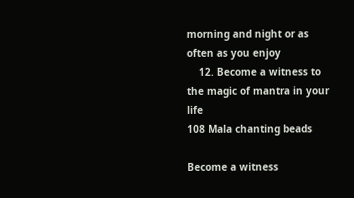morning and night or as often as you enjoy
    12. Become a witness to the magic of mantra in your life
108 Mala chanting beads

Become a witness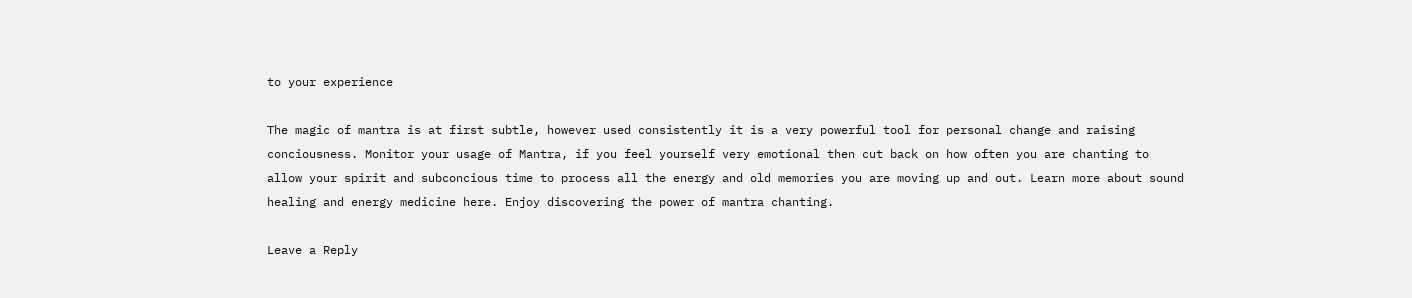to your experience

The magic of mantra is at first subtle, however used consistently it is a very powerful tool for personal change and raising conciousness. Monitor your usage of Mantra, if you feel yourself very emotional then cut back on how often you are chanting to allow your spirit and subconcious time to process all the energy and old memories you are moving up and out. Learn more about sound healing and energy medicine here. Enjoy discovering the power of mantra chanting.

Leave a Reply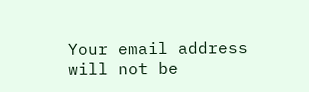Your email address will not be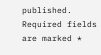published. Required fields are marked *